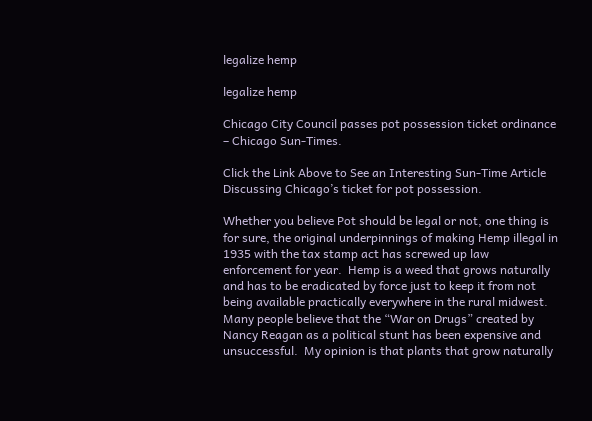legalize hemp

legalize hemp

Chicago City Council passes pot possession ticket ordinance – Chicago Sun-Times.

Click the Link Above to See an Interesting Sun-Time Article Discussing Chicago’s ticket for pot possession.

Whether you believe Pot should be legal or not, one thing is for sure, the original underpinnings of making Hemp illegal in 1935 with the tax stamp act has screwed up law enforcement for year.  Hemp is a weed that grows naturally and has to be eradicated by force just to keep it from not being available practically everywhere in the rural midwest.  Many people believe that the “War on Drugs” created by Nancy Reagan as a political stunt has been expensive and unsuccessful.  My opinion is that plants that grow naturally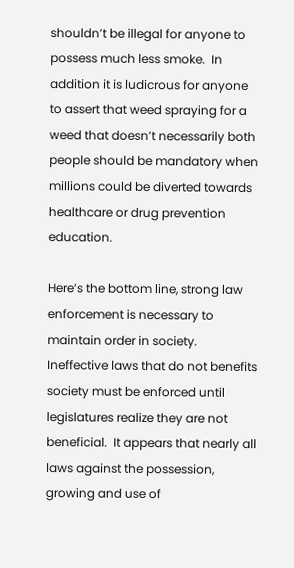shouldn’t be illegal for anyone to possess much less smoke.  In addition it is ludicrous for anyone to assert that weed spraying for a weed that doesn’t necessarily both people should be mandatory when millions could be diverted towards healthcare or drug prevention education.

Here’s the bottom line, strong law enforcement is necessary to maintain order in society.  Ineffective laws that do not benefits society must be enforced until legislatures realize they are not beneficial.  It appears that nearly all laws against the possession, growing and use of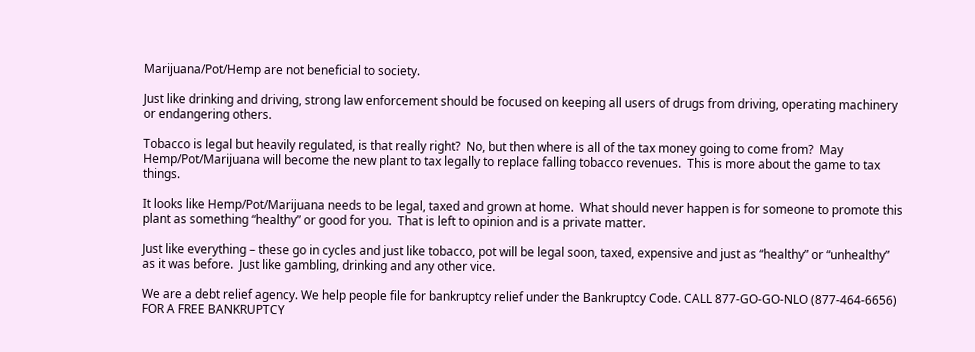Marijuana/Pot/Hemp are not beneficial to society.

Just like drinking and driving, strong law enforcement should be focused on keeping all users of drugs from driving, operating machinery or endangering others.

Tobacco is legal but heavily regulated, is that really right?  No, but then where is all of the tax money going to come from?  May Hemp/Pot/Marijuana will become the new plant to tax legally to replace falling tobacco revenues.  This is more about the game to tax things.

It looks like Hemp/Pot/Marijuana needs to be legal, taxed and grown at home.  What should never happen is for someone to promote this plant as something “healthy” or good for you.  That is left to opinion and is a private matter.

Just like everything – these go in cycles and just like tobacco, pot will be legal soon, taxed, expensive and just as “healthy” or “unhealthy” as it was before.  Just like gambling, drinking and any other vice.

We are a debt relief agency. We help people file for bankruptcy relief under the Bankruptcy Code. CALL 877-GO-GO-NLO (877-464-6656) FOR A FREE BANKRUPTCY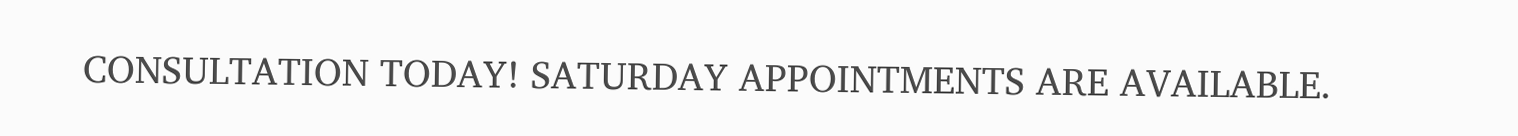CONSULTATION TODAY! SATURDAY APPOINTMENTS ARE AVAILABLE.